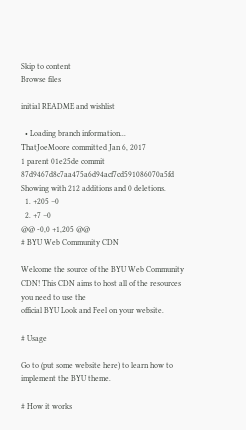Skip to content
Browse files

initial README and wishlist

  • Loading branch information...
ThatJoeMoore committed Jan 6, 2017
1 parent 01e25de commit 87d9467d8c7aa475a6d94acf7cd591086070a5fd
Showing with 212 additions and 0 deletions.
  1. +205 −0
  2. +7 −0
@@ -0,0 +1,205 @@
# BYU Web Community CDN

Welcome the source of the BYU Web Community CDN! This CDN aims to host all of the resources you need to use the
official BYU Look and Feel on your website.

# Usage

Go to (put some website here) to learn how to implement the BYU theme.

# How it works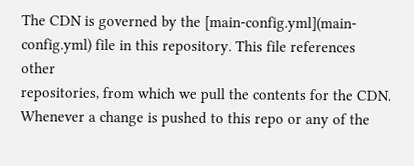The CDN is governed by the [main-config.yml](main-config.yml) file in this repository. This file references other
repositories, from which we pull the contents for the CDN.
Whenever a change is pushed to this repo or any of the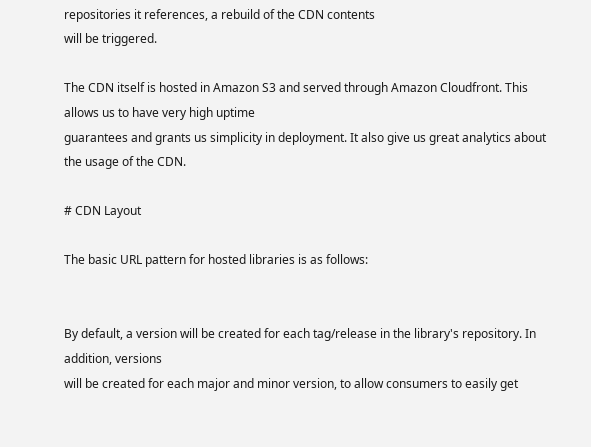repositories it references, a rebuild of the CDN contents
will be triggered.

The CDN itself is hosted in Amazon S3 and served through Amazon Cloudfront. This allows us to have very high uptime
guarantees and grants us simplicity in deployment. It also give us great analytics about the usage of the CDN.

# CDN Layout

The basic URL pattern for hosted libraries is as follows:


By default, a version will be created for each tag/release in the library's repository. In addition, versions
will be created for each major and minor version, to allow consumers to easily get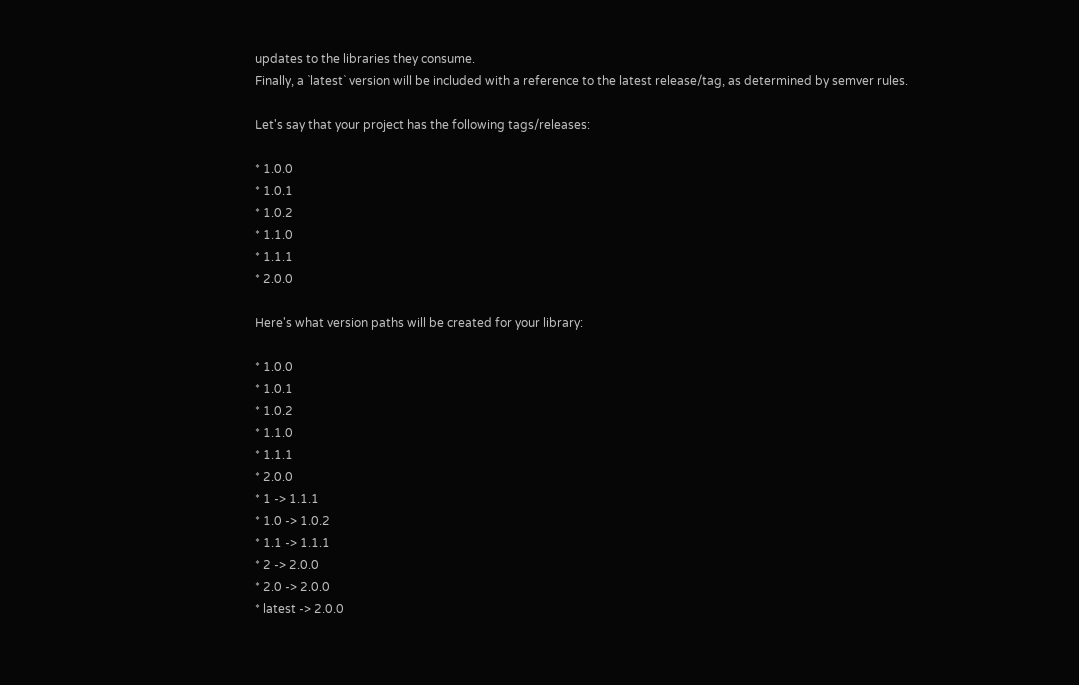updates to the libraries they consume.
Finally, a `latest` version will be included with a reference to the latest release/tag, as determined by semver rules.

Let's say that your project has the following tags/releases:

* 1.0.0
* 1.0.1
* 1.0.2
* 1.1.0
* 1.1.1
* 2.0.0

Here's what version paths will be created for your library:

* 1.0.0
* 1.0.1
* 1.0.2
* 1.1.0
* 1.1.1
* 2.0.0
* 1 -> 1.1.1
* 1.0 -> 1.0.2
* 1.1 -> 1.1.1
* 2 -> 2.0.0
* 2.0 -> 2.0.0
* latest -> 2.0.0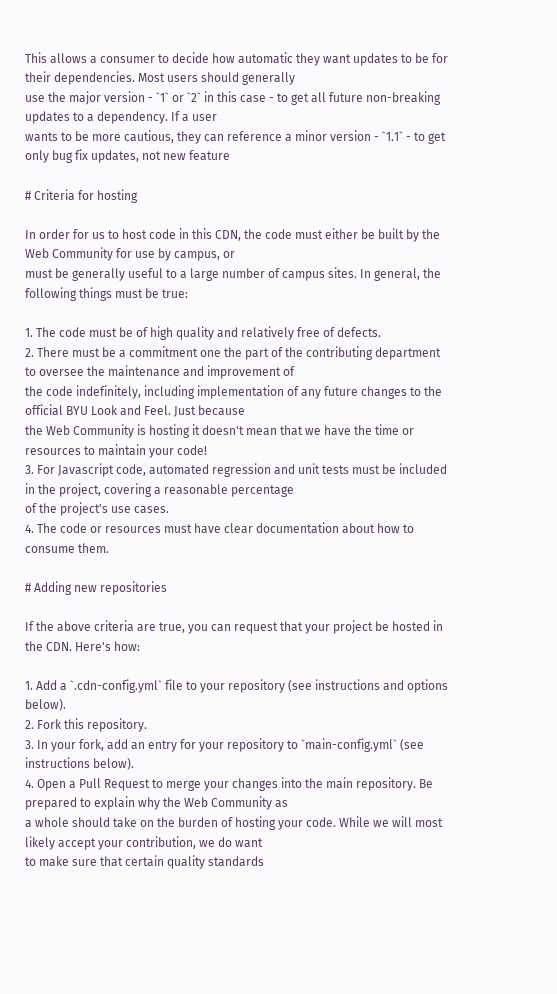This allows a consumer to decide how automatic they want updates to be for their dependencies. Most users should generally
use the major version - `1` or `2` in this case - to get all future non-breaking updates to a dependency. If a user
wants to be more cautious, they can reference a minor version - `1.1` - to get only bug fix updates, not new feature

# Criteria for hosting

In order for us to host code in this CDN, the code must either be built by the Web Community for use by campus, or
must be generally useful to a large number of campus sites. In general, the following things must be true:

1. The code must be of high quality and relatively free of defects.
2. There must be a commitment one the part of the contributing department to oversee the maintenance and improvement of
the code indefinitely, including implementation of any future changes to the official BYU Look and Feel. Just because
the Web Community is hosting it doesn't mean that we have the time or resources to maintain your code!
3. For Javascript code, automated regression and unit tests must be included in the project, covering a reasonable percentage
of the project's use cases.
4. The code or resources must have clear documentation about how to consume them.

# Adding new repositories

If the above criteria are true, you can request that your project be hosted in the CDN. Here's how:

1. Add a `.cdn-config.yml` file to your repository (see instructions and options below).
2. Fork this repository.
3. In your fork, add an entry for your repository to `main-config.yml` (see instructions below).
4. Open a Pull Request to merge your changes into the main repository. Be prepared to explain why the Web Community as
a whole should take on the burden of hosting your code. While we will most likely accept your contribution, we do want
to make sure that certain quality standards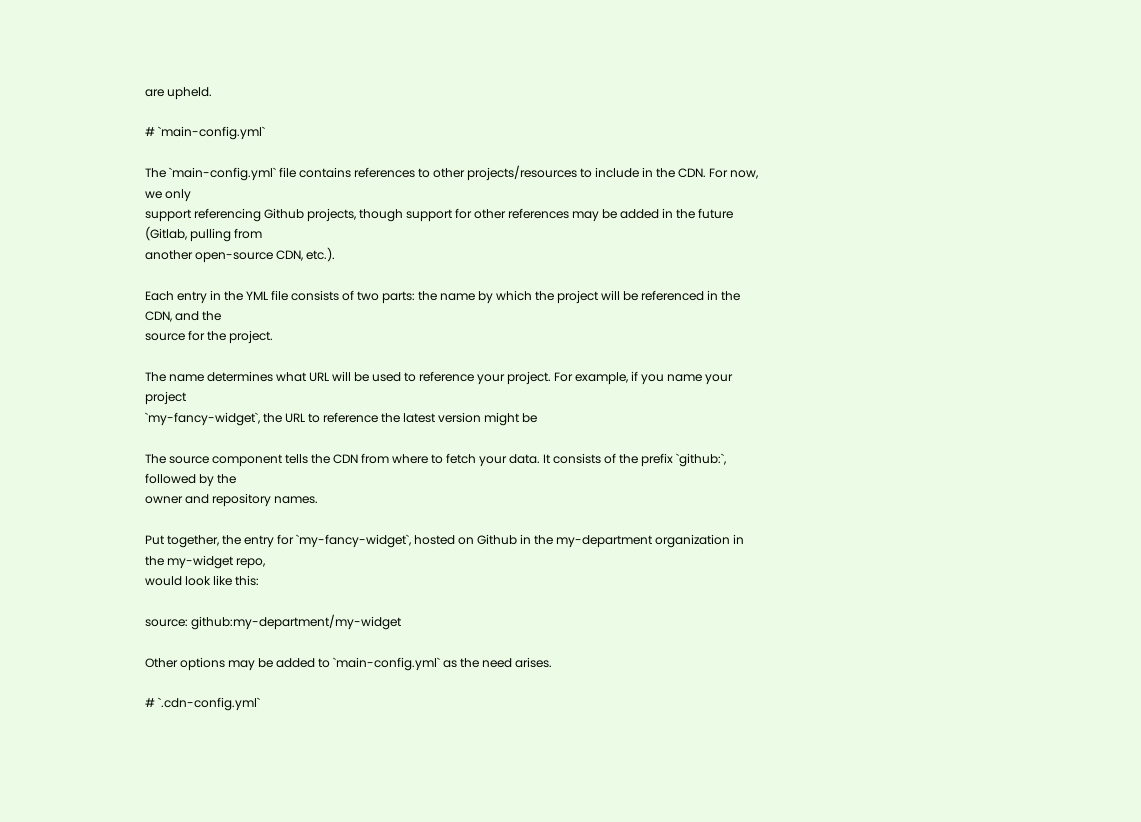are upheld.

# `main-config.yml`

The `main-config.yml` file contains references to other projects/resources to include in the CDN. For now, we only
support referencing Github projects, though support for other references may be added in the future (Gitlab, pulling from
another open-source CDN, etc.).

Each entry in the YML file consists of two parts: the name by which the project will be referenced in the CDN, and the
source for the project.

The name determines what URL will be used to reference your project. For example, if you name your project
`my-fancy-widget`, the URL to reference the latest version might be

The source component tells the CDN from where to fetch your data. It consists of the prefix `github:`, followed by the
owner and repository names.

Put together, the entry for `my-fancy-widget`, hosted on Github in the my-department organization in the my-widget repo,
would look like this:

source: github:my-department/my-widget

Other options may be added to `main-config.yml` as the need arises.

# `.cdn-config.yml`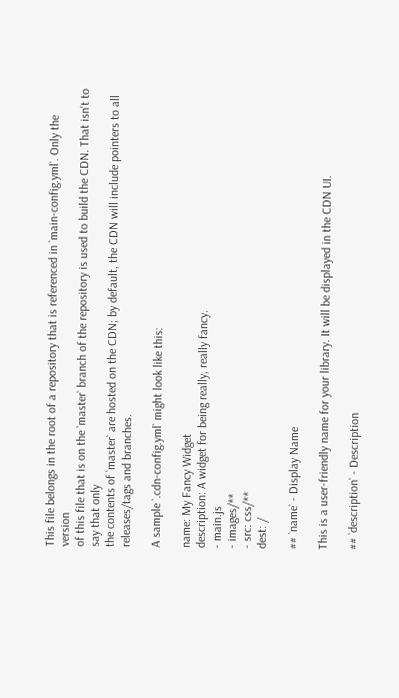This file belongs in the root of a repository that is referenced in `main-config.yml`. Only the version
of this file that is on the `master` branch of the repository is used to build the CDN. That isn't to say that only
the contents of `master` are hosted on the CDN; by default, the CDN will include pointers to all releases/tags and branches.

A sample `.cdn-config.yml` might look like this:

name: My Fancy Widget
description: A widget for being really, really fancy.
- main.js
- images/**
- src: css/**
dest: /

## `name` - Display Name

This is a user-friendly name for your library. It will be displayed in the CDN UI.

## `description` - Description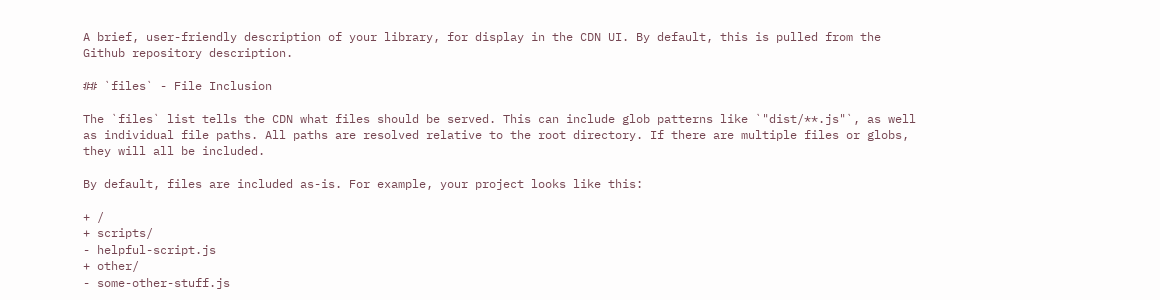A brief, user-friendly description of your library, for display in the CDN UI. By default, this is pulled from the
Github repository description.

## `files` - File Inclusion

The `files` list tells the CDN what files should be served. This can include glob patterns like `"dist/**.js"`, as well
as individual file paths. All paths are resolved relative to the root directory. If there are multiple files or globs,
they will all be included.

By default, files are included as-is. For example, your project looks like this:

+ /
+ scripts/
- helpful-script.js
+ other/
- some-other-stuff.js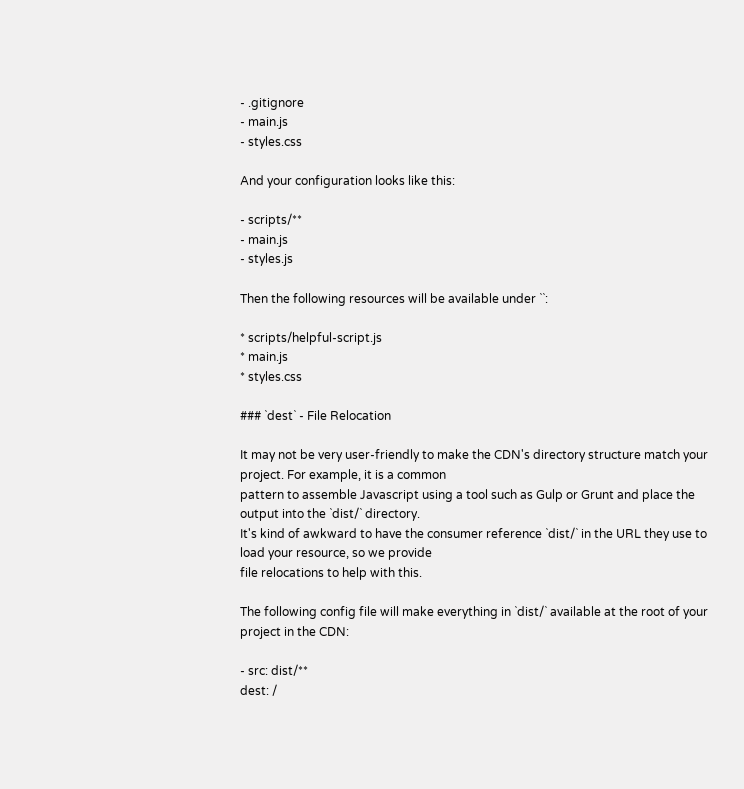- .gitignore
- main.js
- styles.css

And your configuration looks like this:

- scripts/**
- main.js
- styles.js

Then the following resources will be available under ``:

* scripts/helpful-script.js
* main.js
* styles.css

### `dest` - File Relocation

It may not be very user-friendly to make the CDN's directory structure match your project. For example, it is a common
pattern to assemble Javascript using a tool such as Gulp or Grunt and place the output into the `dist/` directory.
It's kind of awkward to have the consumer reference `dist/` in the URL they use to load your resource, so we provide
file relocations to help with this.

The following config file will make everything in `dist/` available at the root of your project in the CDN:

- src: dist/**
dest: /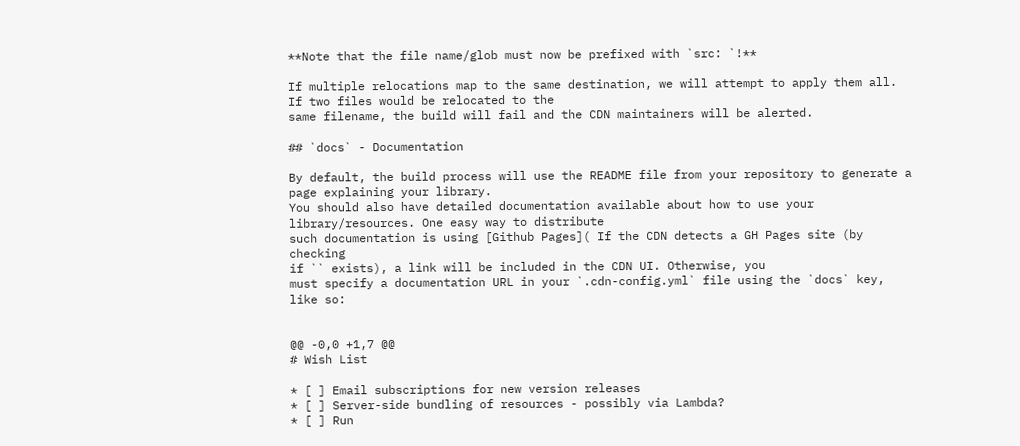**Note that the file name/glob must now be prefixed with `src: `!**

If multiple relocations map to the same destination, we will attempt to apply them all. If two files would be relocated to the
same filename, the build will fail and the CDN maintainers will be alerted.

## `docs` - Documentation

By default, the build process will use the README file from your repository to generate a page explaining your library.
You should also have detailed documentation available about how to use your library/resources. One easy way to distribute
such documentation is using [Github Pages]( If the CDN detects a GH Pages site (by checking
if `` exists), a link will be included in the CDN UI. Otherwise, you
must specify a documentation URL in your `.cdn-config.yml` file using the `docs` key, like so:


@@ -0,0 +1,7 @@
# Wish List

* [ ] Email subscriptions for new version releases
* [ ] Server-side bundling of resources - possibly via Lambda?
* [ ] Run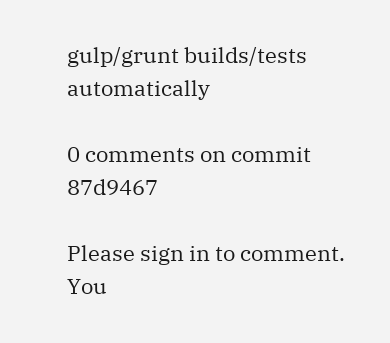gulp/grunt builds/tests automatically

0 comments on commit 87d9467

Please sign in to comment.
You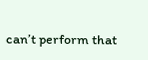can’t perform that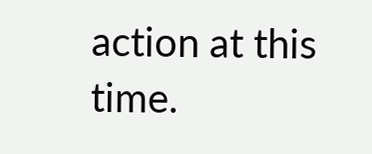action at this time.